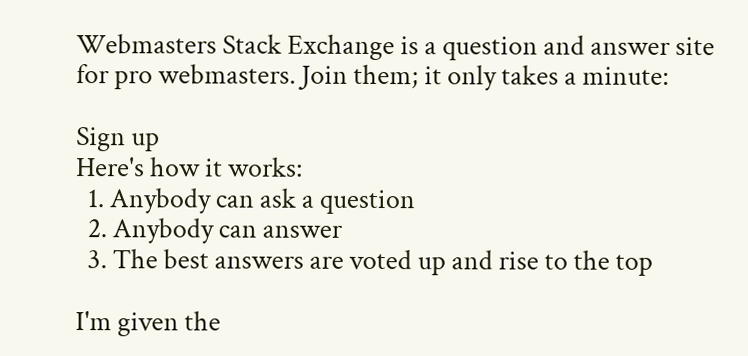Webmasters Stack Exchange is a question and answer site for pro webmasters. Join them; it only takes a minute:

Sign up
Here's how it works:
  1. Anybody can ask a question
  2. Anybody can answer
  3. The best answers are voted up and rise to the top

I'm given the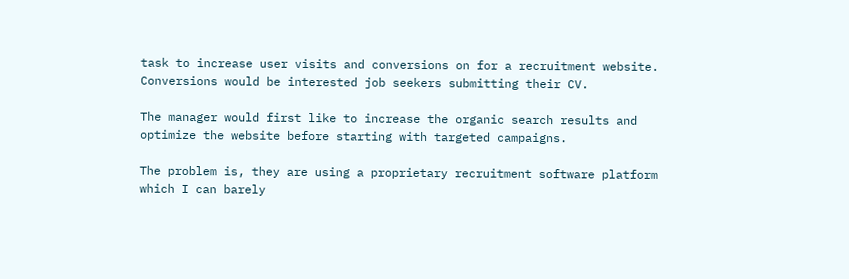task to increase user visits and conversions on for a recruitment website. Conversions would be interested job seekers submitting their CV.

The manager would first like to increase the organic search results and optimize the website before starting with targeted campaigns.

The problem is, they are using a proprietary recruitment software platform which I can barely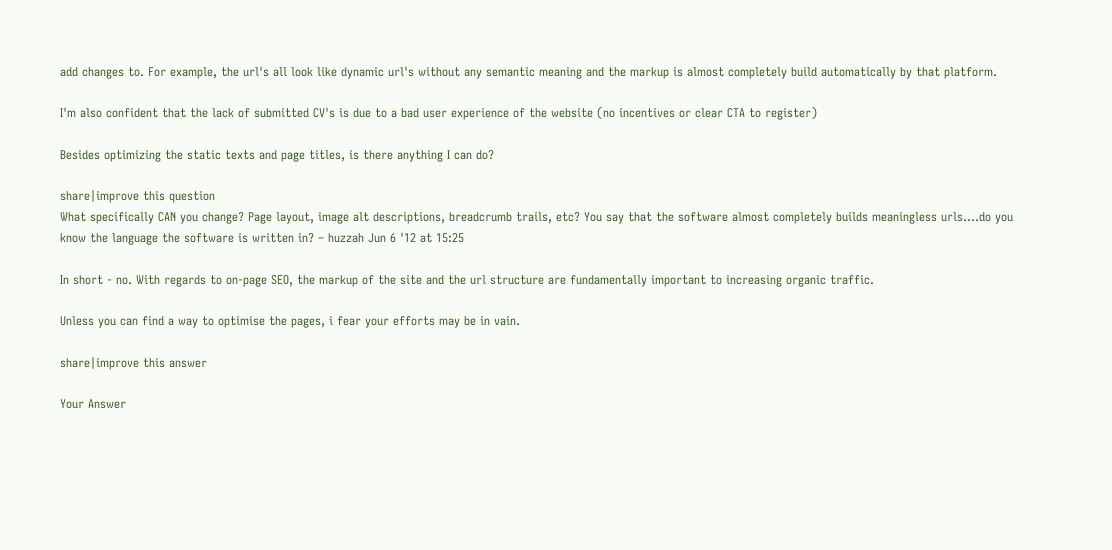add changes to. For example, the url's all look like dynamic url's without any semantic meaning and the markup is almost completely build automatically by that platform.

I'm also confident that the lack of submitted CV's is due to a bad user experience of the website (no incentives or clear CTA to register)

Besides optimizing the static texts and page titles, is there anything I can do?

share|improve this question
What specifically CAN you change? Page layout, image alt descriptions, breadcrumb trails, etc? You say that the software almost completely builds meaningless urls....do you know the language the software is written in? – huzzah Jun 6 '12 at 15:25

In short - no. With regards to on-page SEO, the markup of the site and the url structure are fundamentally important to increasing organic traffic.

Unless you can find a way to optimise the pages, i fear your efforts may be in vain.

share|improve this answer

Your Answer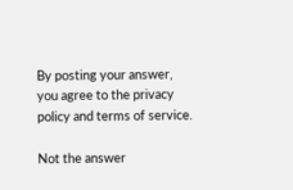By posting your answer, you agree to the privacy policy and terms of service.

Not the answer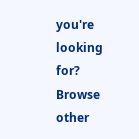you're looking for? Browse other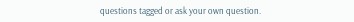questions tagged or ask your own question.